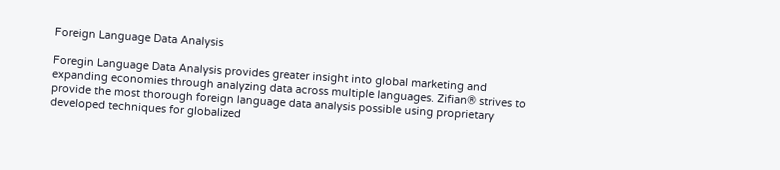Foreign Language Data Analysis

Foregin Language Data Analysis provides greater insight into global marketing and expanding economies through analyzing data across multiple languages. Zifian® strives to provide the most thorough foreign language data analysis possible using proprietary developed techniques for globalized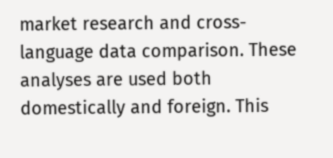market research and cross-language data comparison. These analyses are used both domestically and foreign. This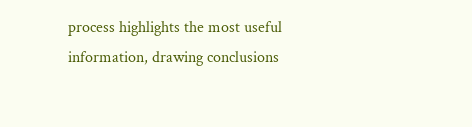process highlights the most useful information, drawing conclusions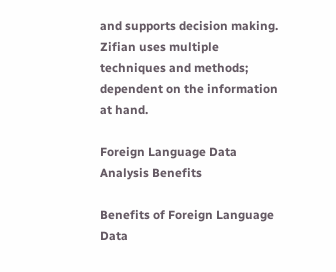and supports decision making. Zifian uses multiple techniques and methods; dependent on the information at hand.

Foreign Language Data Analysis Benefits

Benefits of Foreign Language Data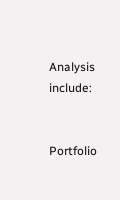Analysis include:


Portfolio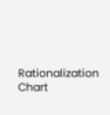Rationalization Chart